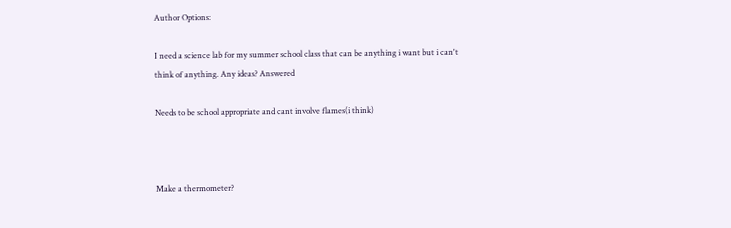Author Options:

I need a science lab for my summer school class that can be anything i want but i can't think of anything. Any ideas? Answered

Needs to be school appropriate and cant involve flames(i think)



Make a thermometer?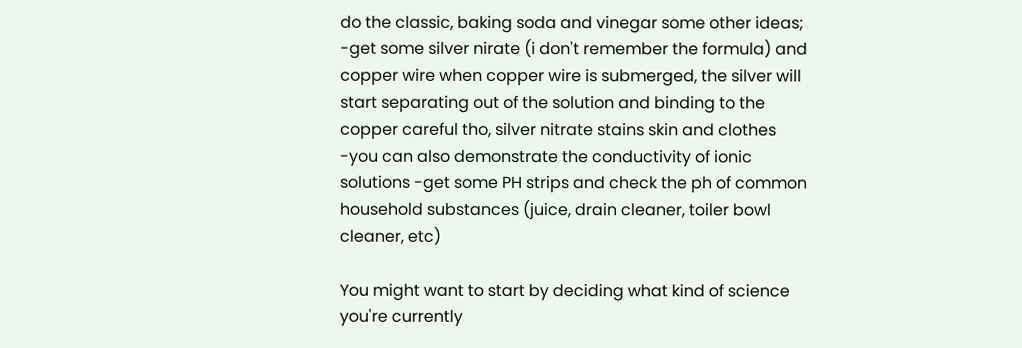do the classic, baking soda and vinegar some other ideas; -get some silver nirate (i don't remember the formula) and copper wire when copper wire is submerged, the silver will start separating out of the solution and binding to the copper careful tho, silver nitrate stains skin and clothes -you can also demonstrate the conductivity of ionic solutions -get some PH strips and check the ph of common household substances (juice, drain cleaner, toiler bowl cleaner, etc)

You might want to start by deciding what kind of science you're currently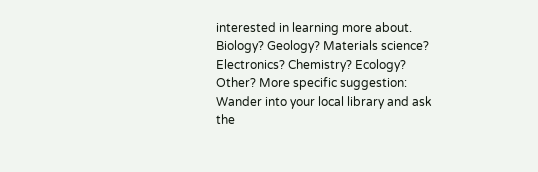interested in learning more about. Biology? Geology? Materials science? Electronics? Chemistry? Ecology? Other? More specific suggestion: Wander into your local library and ask the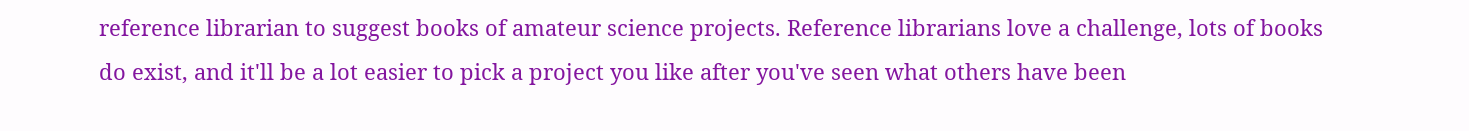reference librarian to suggest books of amateur science projects. Reference librarians love a challenge, lots of books do exist, and it'll be a lot easier to pick a project you like after you've seen what others have been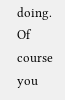doing. Of course you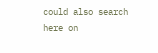could also search here on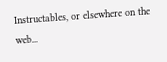Instructables, or elsewhere on the web...